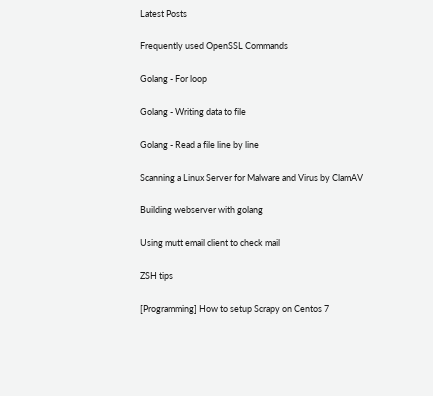Latest Posts

Frequently used OpenSSL Commands

Golang - For loop

Golang - Writing data to file

Golang - Read a file line by line

Scanning a Linux Server for Malware and Virus by ClamAV

Building webserver with golang

Using mutt email client to check mail

ZSH tips

[Programming] How to setup Scrapy on Centos 7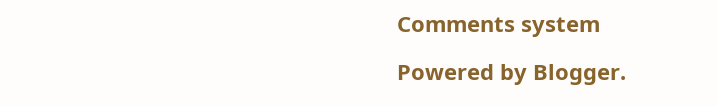Comments system

Powered by Blogger.